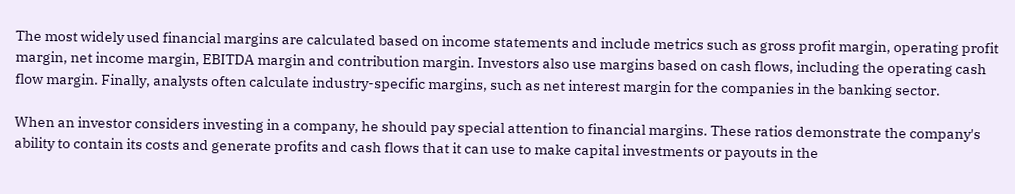The most widely used financial margins are calculated based on income statements and include metrics such as gross profit margin, operating profit margin, net income margin, EBITDA margin and contribution margin. Investors also use margins based on cash flows, including the operating cash flow margin. Finally, analysts often calculate industry-specific margins, such as net interest margin for the companies in the banking sector.

When an investor considers investing in a company, he should pay special attention to financial margins. These ratios demonstrate the company's ability to contain its costs and generate profits and cash flows that it can use to make capital investments or payouts in the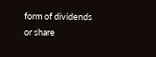form of dividends or share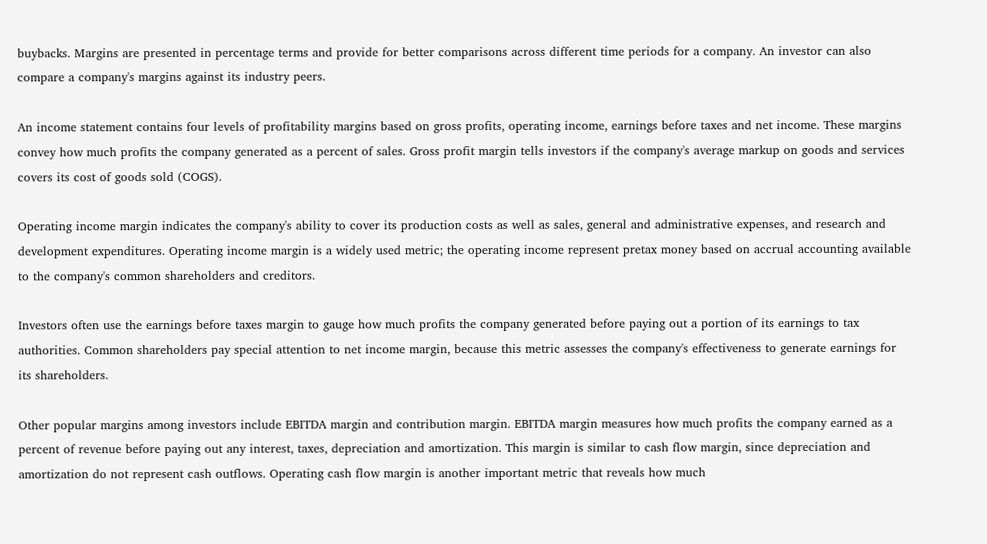buybacks. Margins are presented in percentage terms and provide for better comparisons across different time periods for a company. An investor can also compare a company's margins against its industry peers.

An income statement contains four levels of profitability margins based on gross profits, operating income, earnings before taxes and net income. These margins convey how much profits the company generated as a percent of sales. Gross profit margin tells investors if the company's average markup on goods and services covers its cost of goods sold (COGS).

Operating income margin indicates the company's ability to cover its production costs as well as sales, general and administrative expenses, and research and development expenditures. Operating income margin is a widely used metric; the operating income represent pretax money based on accrual accounting available to the company's common shareholders and creditors.

Investors often use the earnings before taxes margin to gauge how much profits the company generated before paying out a portion of its earnings to tax authorities. Common shareholders pay special attention to net income margin, because this metric assesses the company's effectiveness to generate earnings for its shareholders.

Other popular margins among investors include EBITDA margin and contribution margin. EBITDA margin measures how much profits the company earned as a percent of revenue before paying out any interest, taxes, depreciation and amortization. This margin is similar to cash flow margin, since depreciation and amortization do not represent cash outflows. Operating cash flow margin is another important metric that reveals how much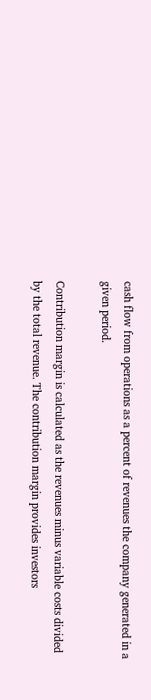cash flow from operations as a percent of revenues the company generated in a given period.

Contribution margin is calculated as the revenues minus variable costs divided by the total revenue. The contribution margin provides investors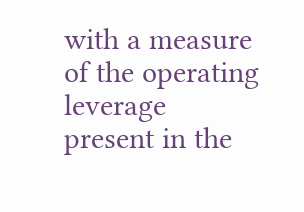with a measure of the operating leverage present in the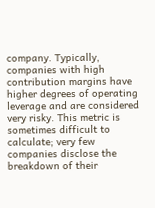company. Typically, companies with high contribution margins have higher degrees of operating leverage and are considered very risky. This metric is sometimes difficult to calculate; very few companies disclose the breakdown of their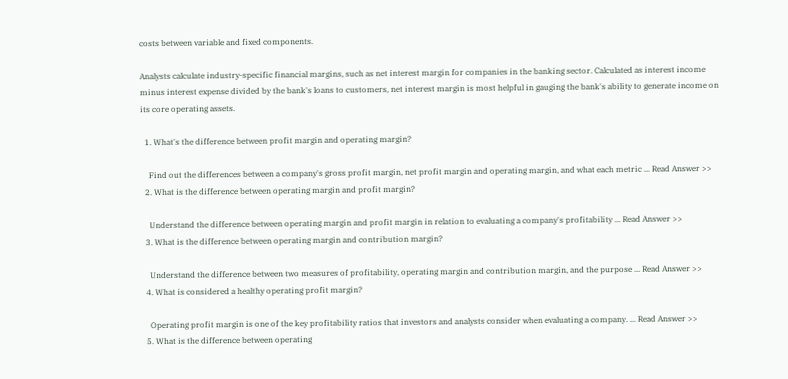costs between variable and fixed components.

Analysts calculate industry-specific financial margins, such as net interest margin for companies in the banking sector. Calculated as interest income minus interest expense divided by the bank's loans to customers, net interest margin is most helpful in gauging the bank's ability to generate income on its core operating assets.

  1. What's the difference between profit margin and operating margin?

    Find out the differences between a company's gross profit margin, net profit margin and operating margin, and what each metric ... Read Answer >>
  2. What is the difference between operating margin and profit margin?

    Understand the difference between operating margin and profit margin in relation to evaluating a company's profitability ... Read Answer >>
  3. What is the difference between operating margin and contribution margin?

    Understand the difference between two measures of profitability, operating margin and contribution margin, and the purpose ... Read Answer >>
  4. What is considered a healthy operating profit margin?

    Operating profit margin is one of the key profitability ratios that investors and analysts consider when evaluating a company. ... Read Answer >>
  5. What is the difference between operating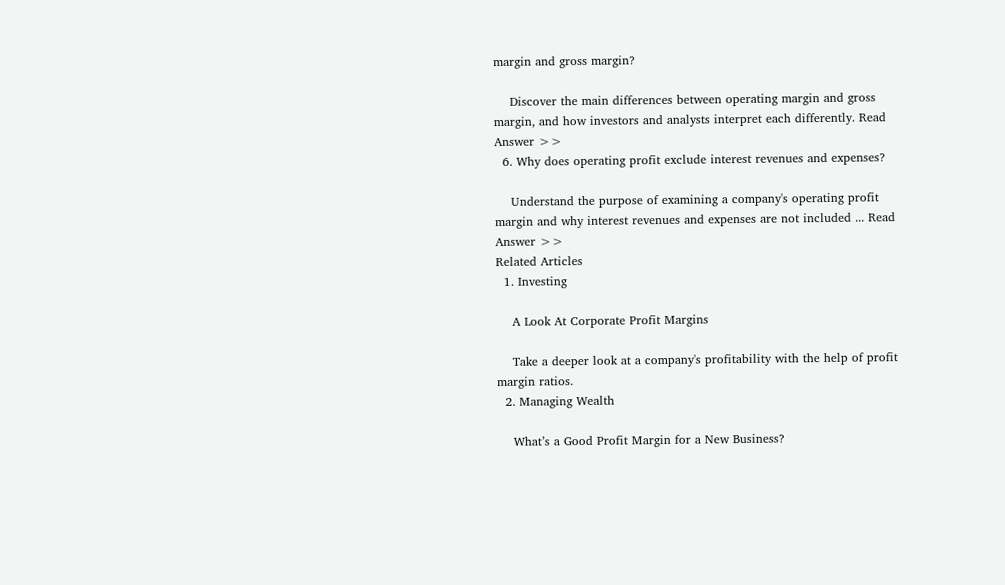margin and gross margin?

    Discover the main differences between operating margin and gross margin, and how investors and analysts interpret each differently. Read Answer >>
  6. Why does operating profit exclude interest revenues and expenses?

    Understand the purpose of examining a company's operating profit margin and why interest revenues and expenses are not included ... Read Answer >>
Related Articles
  1. Investing

    A Look At Corporate Profit Margins

    Take a deeper look at a company's profitability with the help of profit margin ratios.
  2. Managing Wealth

    What’s a Good Profit Margin for a New Business?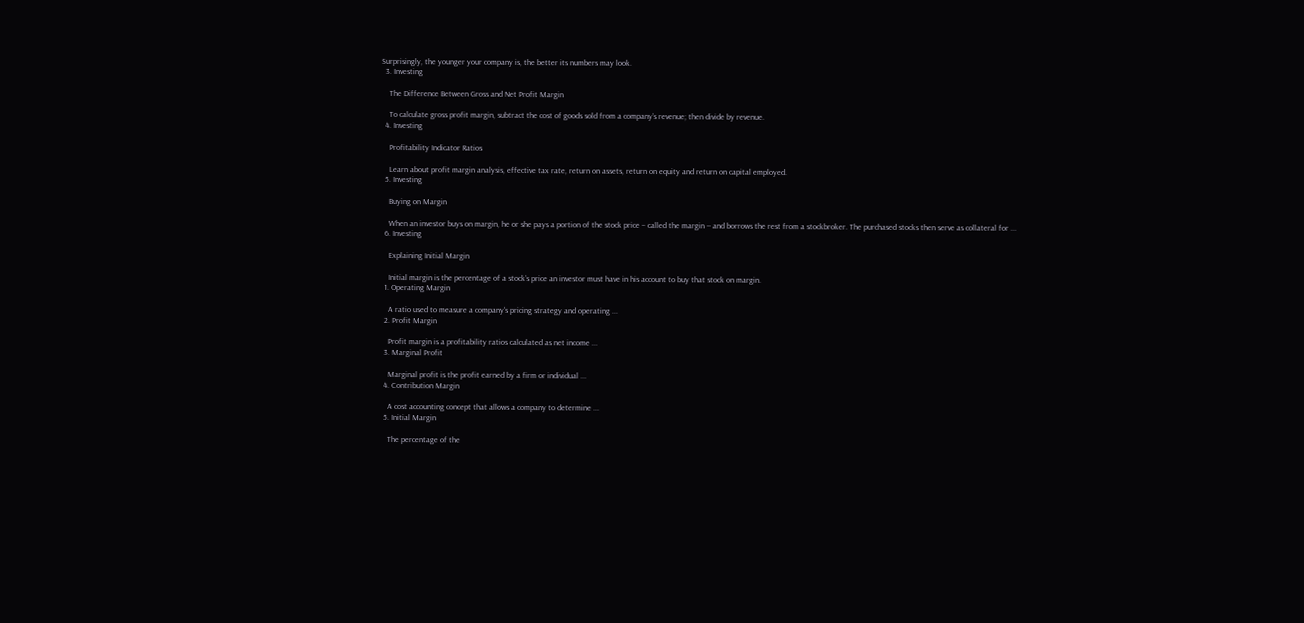Surprisingly, the younger your company is, the better its numbers may look.
  3. Investing

    The Difference Between Gross and Net Profit Margin

    To calculate gross profit margin, subtract the cost of goods sold from a company’s revenue; then divide by revenue.
  4. Investing

    Profitability Indicator Ratios

    Learn about profit margin analysis, effective tax rate, return on assets, return on equity and return on capital employed.
  5. Investing

    Buying on Margin

    When an investor buys on margin, he or she pays a portion of the stock price – called the margin -- and borrows the rest from a stockbroker. The purchased stocks then serve as collateral for ...
  6. Investing

    Explaining Initial Margin

    Initial margin is the percentage of a stock’s price an investor must have in his account to buy that stock on margin.
  1. Operating Margin

    A ratio used to measure a company's pricing strategy and operating ...
  2. Profit Margin

    Profit margin is a profitability ratios calculated as net income ...
  3. Marginal Profit

    Marginal profit is the profit earned by a firm or individual ...
  4. Contribution Margin

    A cost accounting concept that allows a company to determine ...
  5. Initial Margin

    The percentage of the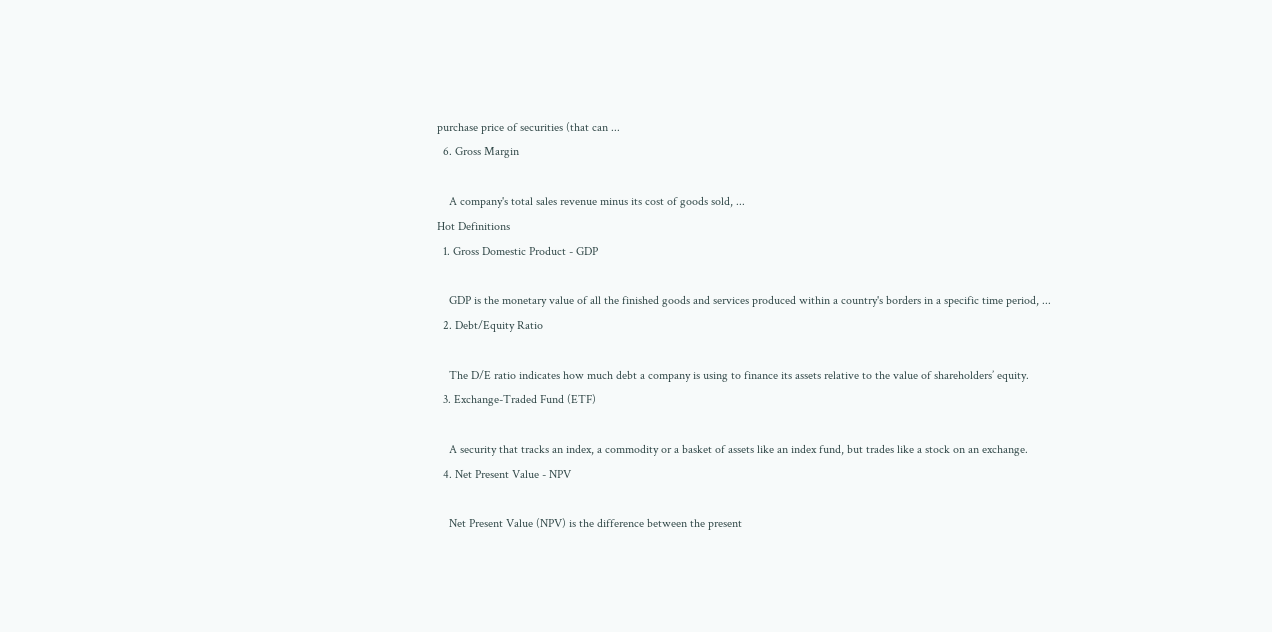purchase price of securities (that can ...
  6. Gross Margin

    A company's total sales revenue minus its cost of goods sold, ...
Hot Definitions
  1. Gross Domestic Product - GDP

    GDP is the monetary value of all the finished goods and services produced within a country's borders in a specific time period, ...
  2. Debt/Equity Ratio

    The D/E ratio indicates how much debt a company is using to finance its assets relative to the value of shareholders’ equity.
  3. Exchange-Traded Fund (ETF)

    A security that tracks an index, a commodity or a basket of assets like an index fund, but trades like a stock on an exchange.
  4. Net Present Value - NPV

    Net Present Value (NPV) is the difference between the present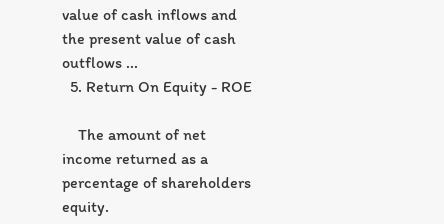value of cash inflows and the present value of cash outflows ...
  5. Return On Equity - ROE

    The amount of net income returned as a percentage of shareholders equity.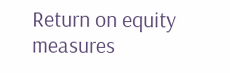Return on equity measures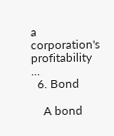a corporation's profitability ...
  6. Bond

    A bond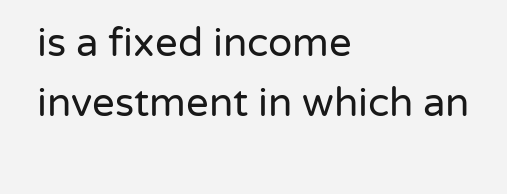is a fixed income investment in which an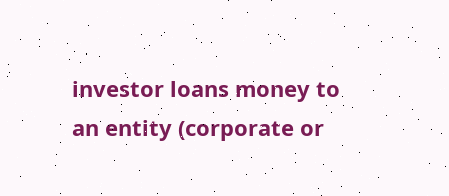investor loans money to an entity (corporate or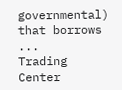governmental) that borrows ...
Trading Center